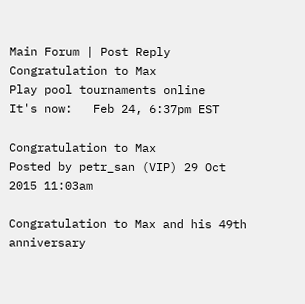Main Forum | Post Reply
Congratulation to Max
Play pool tournaments online
It's now:   Feb 24, 6:37pm EST

Congratulation to Max
Posted by petr_san (VIP) 29 Oct 2015 11:03am

Congratulation to Max and his 49th anniversary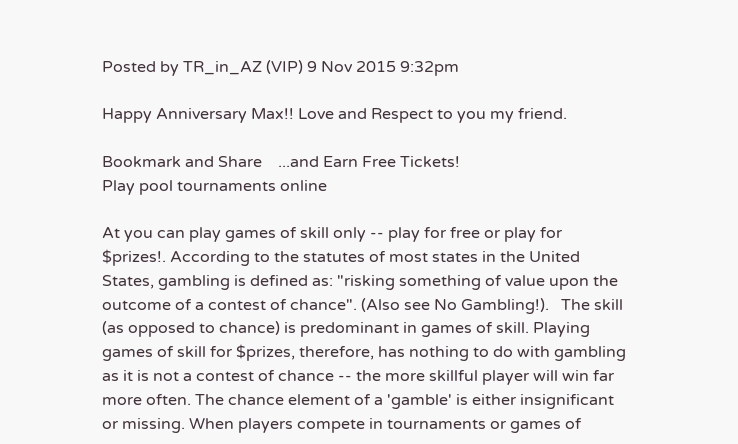Posted by TR_in_AZ (VIP) 9 Nov 2015 9:32pm

Happy Anniversary Max!! Love and Respect to you my friend.

Bookmark and Share    ...and Earn Free Tickets!
Play pool tournaments online

At you can play games of skill only -- play for free or play for $prizes!. According to the statutes of most states in the United States, gambling is defined as: "risking something of value upon the outcome of a contest of chance". (Also see No Gambling!).   The skill (as opposed to chance) is predominant in games of skill. Playing games of skill for $prizes, therefore, has nothing to do with gambling as it is not a contest of chance -- the more skillful player will win far more often. The chance element of a 'gamble' is either insignificant or missing. When players compete in tournaments or games of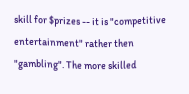skill for $prizes -- it is "competitive entertainment" rather then "gambling". The more skilled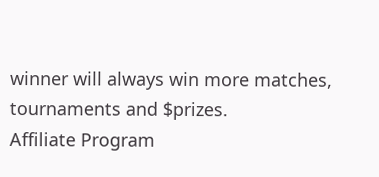winner will always win more matches, tournaments and $prizes.
Affiliate Program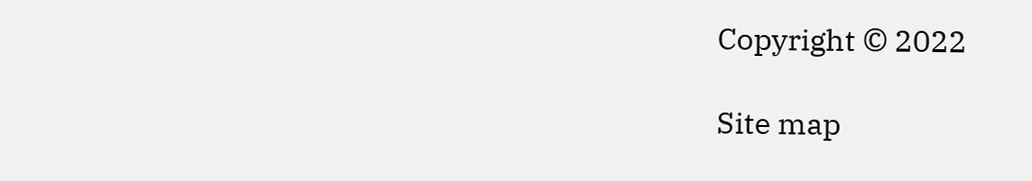Copyright © 2022

Site map